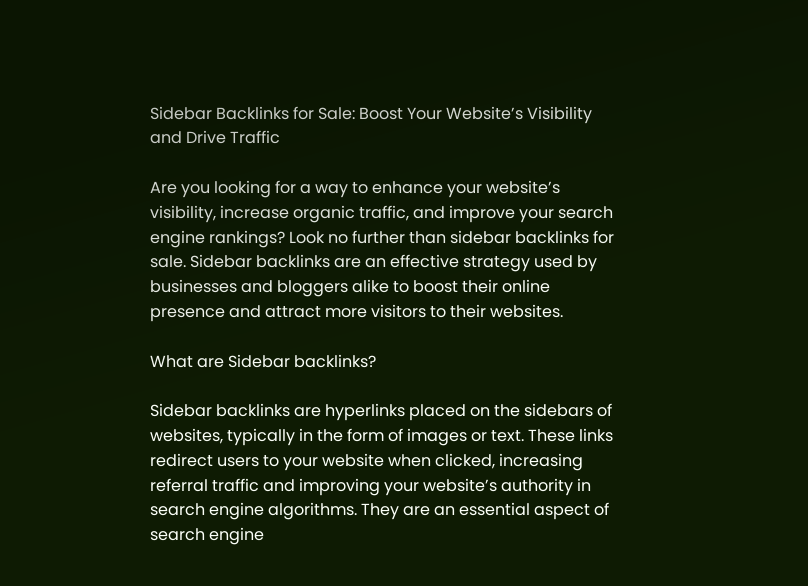Sidebar Backlinks for Sale: Boost Your Website’s Visibility and Drive Traffic

Are you looking for a way to enhance your website’s visibility, increase organic traffic, and improve your search engine rankings? Look no further than sidebar backlinks for sale. Sidebar backlinks are an effective strategy used by businesses and bloggers alike to boost their online presence and attract more visitors to their websites.

What are Sidebar backlinks?

Sidebar backlinks are hyperlinks placed on the sidebars of websites, typically in the form of images or text. These links redirect users to your website when clicked, increasing referral traffic and improving your website’s authority in search engine algorithms. They are an essential aspect of search engine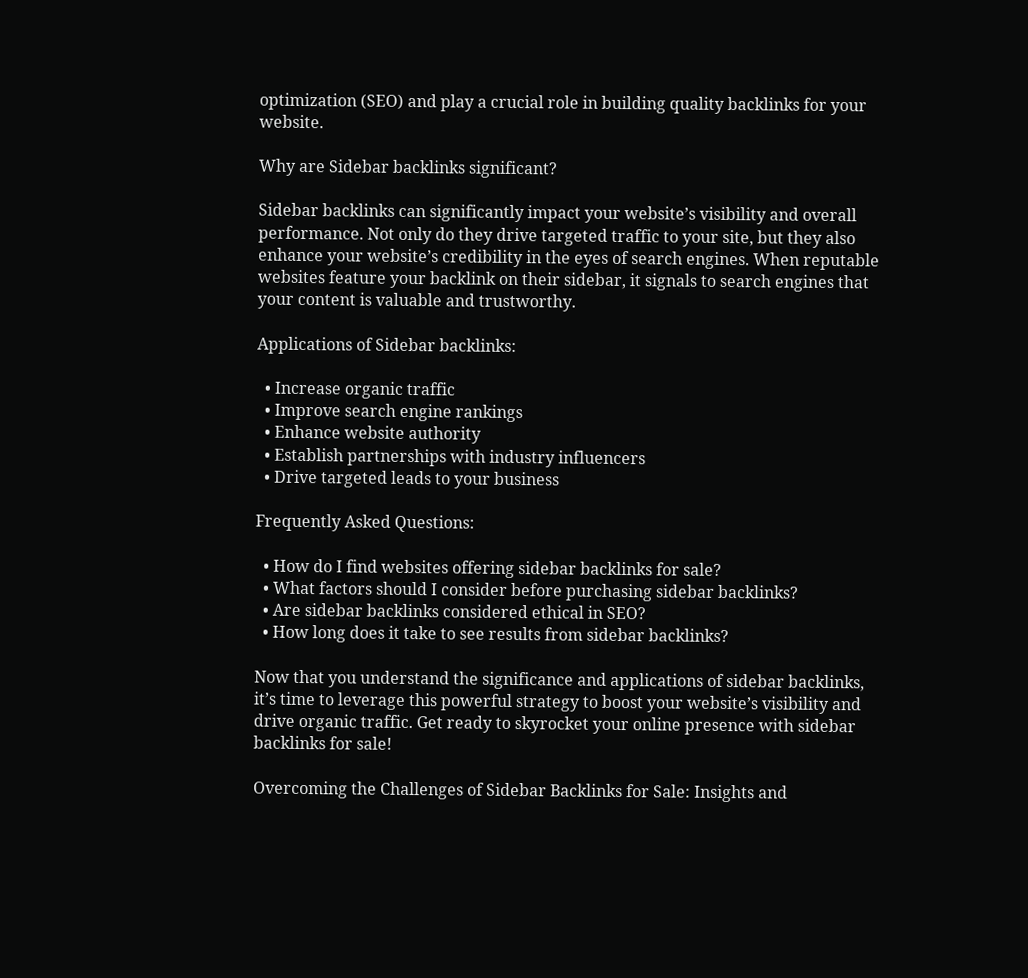optimization (SEO) and play a crucial role in building quality backlinks for your website.

Why are Sidebar backlinks significant?

Sidebar backlinks can significantly impact your website’s visibility and overall performance. Not only do they drive targeted traffic to your site, but they also enhance your website’s credibility in the eyes of search engines. When reputable websites feature your backlink on their sidebar, it signals to search engines that your content is valuable and trustworthy.

Applications of Sidebar backlinks:

  • Increase organic traffic
  • Improve search engine rankings
  • Enhance website authority
  • Establish partnerships with industry influencers
  • Drive targeted leads to your business

Frequently Asked Questions:

  • How do I find websites offering sidebar backlinks for sale?
  • What factors should I consider before purchasing sidebar backlinks?
  • Are sidebar backlinks considered ethical in SEO?
  • How long does it take to see results from sidebar backlinks?

Now that you understand the significance and applications of sidebar backlinks, it’s time to leverage this powerful strategy to boost your website’s visibility and drive organic traffic. Get ready to skyrocket your online presence with sidebar backlinks for sale!

Overcoming the Challenges of Sidebar Backlinks for Sale: Insights and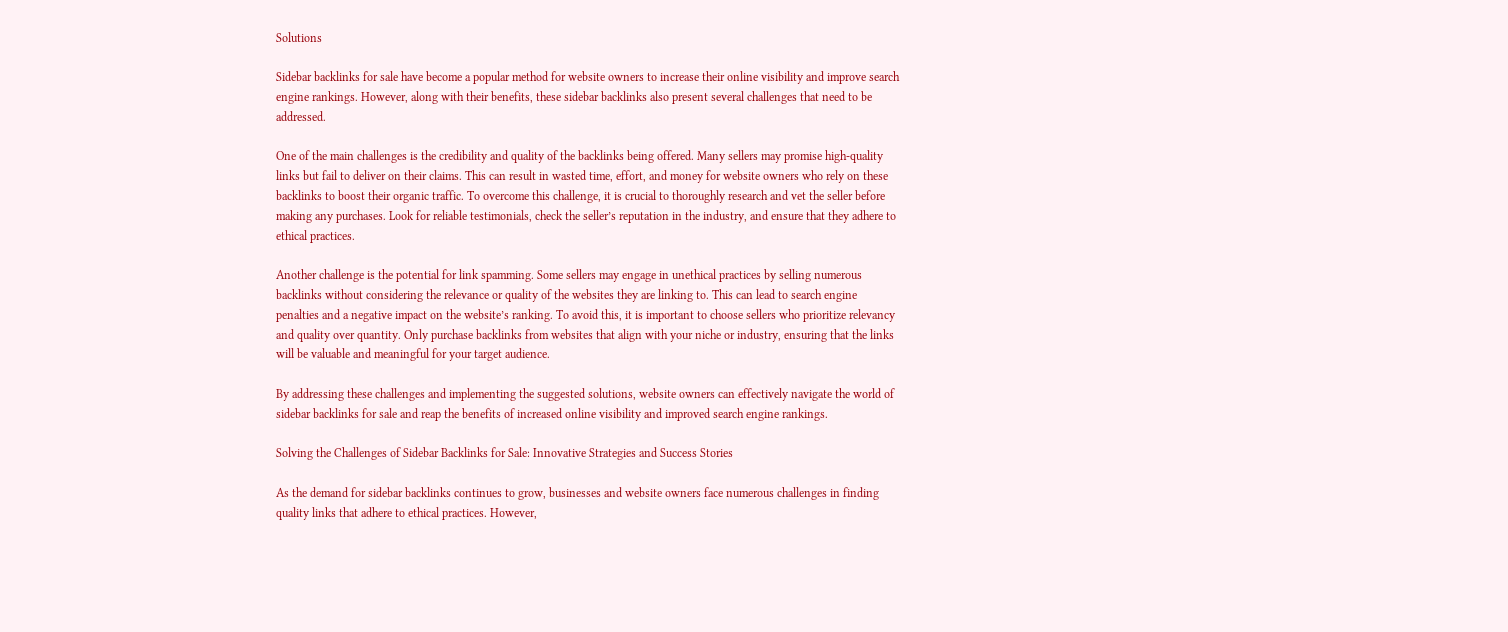Solutions

Sidebar backlinks for sale have become a popular method for website owners to increase their online visibility and improve search engine rankings. However, along with their benefits, these sidebar backlinks also present several challenges that need to be addressed.

One of the main challenges is the credibility and quality of the backlinks being offered. Many sellers may promise high-quality links but fail to deliver on their claims. This can result in wasted time, effort, and money for website owners who rely on these backlinks to boost their organic traffic. To overcome this challenge, it is crucial to thoroughly research and vet the seller before making any purchases. Look for reliable testimonials, check the seller’s reputation in the industry, and ensure that they adhere to ethical practices.

Another challenge is the potential for link spamming. Some sellers may engage in unethical practices by selling numerous backlinks without considering the relevance or quality of the websites they are linking to. This can lead to search engine penalties and a negative impact on the website’s ranking. To avoid this, it is important to choose sellers who prioritize relevancy and quality over quantity. Only purchase backlinks from websites that align with your niche or industry, ensuring that the links will be valuable and meaningful for your target audience.

By addressing these challenges and implementing the suggested solutions, website owners can effectively navigate the world of sidebar backlinks for sale and reap the benefits of increased online visibility and improved search engine rankings.

Solving the Challenges of Sidebar Backlinks for Sale: Innovative Strategies and Success Stories

As the demand for sidebar backlinks continues to grow, businesses and website owners face numerous challenges in finding quality links that adhere to ethical practices. However,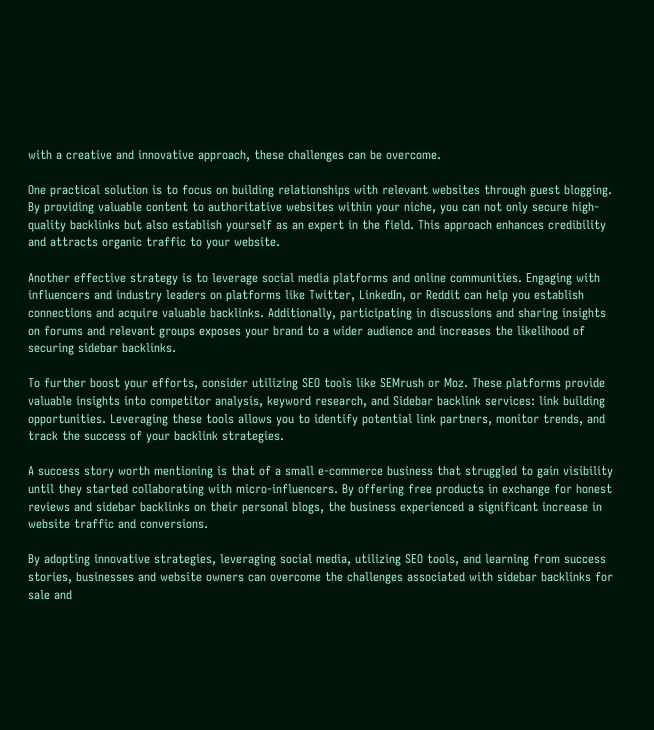with a creative and innovative approach, these challenges can be overcome.

One practical solution is to focus on building relationships with relevant websites through guest blogging. By providing valuable content to authoritative websites within your niche, you can not only secure high-quality backlinks but also establish yourself as an expert in the field. This approach enhances credibility and attracts organic traffic to your website.

Another effective strategy is to leverage social media platforms and online communities. Engaging with influencers and industry leaders on platforms like Twitter, LinkedIn, or Reddit can help you establish connections and acquire valuable backlinks. Additionally, participating in discussions and sharing insights on forums and relevant groups exposes your brand to a wider audience and increases the likelihood of securing sidebar backlinks.

To further boost your efforts, consider utilizing SEO tools like SEMrush or Moz. These platforms provide valuable insights into competitor analysis, keyword research, and Sidebar backlink services: link building opportunities. Leveraging these tools allows you to identify potential link partners, monitor trends, and track the success of your backlink strategies.

A success story worth mentioning is that of a small e-commerce business that struggled to gain visibility until they started collaborating with micro-influencers. By offering free products in exchange for honest reviews and sidebar backlinks on their personal blogs, the business experienced a significant increase in website traffic and conversions.

By adopting innovative strategies, leveraging social media, utilizing SEO tools, and learning from success stories, businesses and website owners can overcome the challenges associated with sidebar backlinks for sale and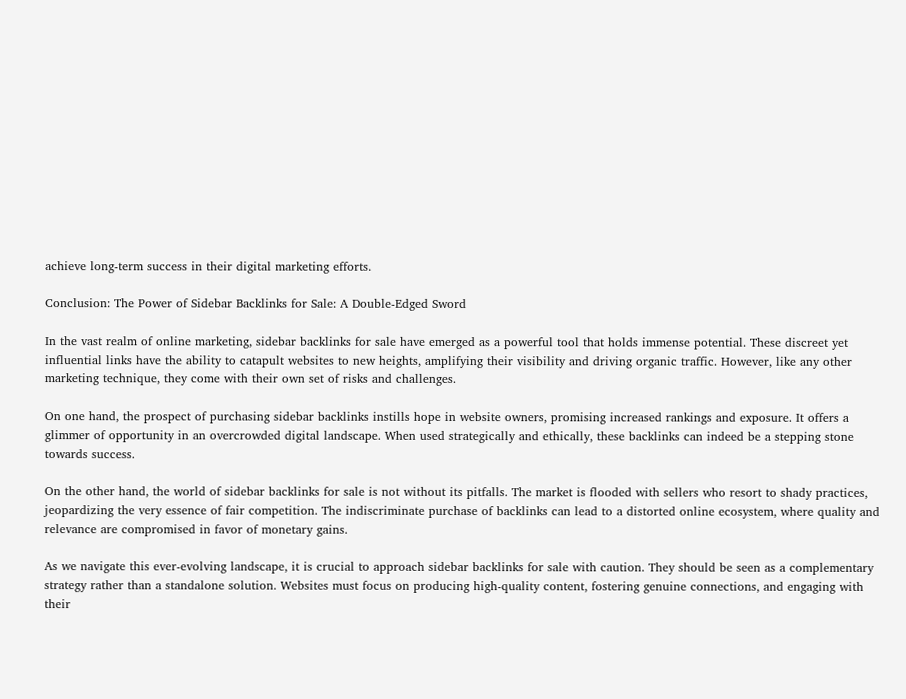achieve long-term success in their digital marketing efforts.

Conclusion: The Power of Sidebar Backlinks for Sale: A Double-Edged Sword

In the vast realm of online marketing, sidebar backlinks for sale have emerged as a powerful tool that holds immense potential. These discreet yet influential links have the ability to catapult websites to new heights, amplifying their visibility and driving organic traffic. However, like any other marketing technique, they come with their own set of risks and challenges.

On one hand, the prospect of purchasing sidebar backlinks instills hope in website owners, promising increased rankings and exposure. It offers a glimmer of opportunity in an overcrowded digital landscape. When used strategically and ethically, these backlinks can indeed be a stepping stone towards success.

On the other hand, the world of sidebar backlinks for sale is not without its pitfalls. The market is flooded with sellers who resort to shady practices, jeopardizing the very essence of fair competition. The indiscriminate purchase of backlinks can lead to a distorted online ecosystem, where quality and relevance are compromised in favor of monetary gains.

As we navigate this ever-evolving landscape, it is crucial to approach sidebar backlinks for sale with caution. They should be seen as a complementary strategy rather than a standalone solution. Websites must focus on producing high-quality content, fostering genuine connections, and engaging with their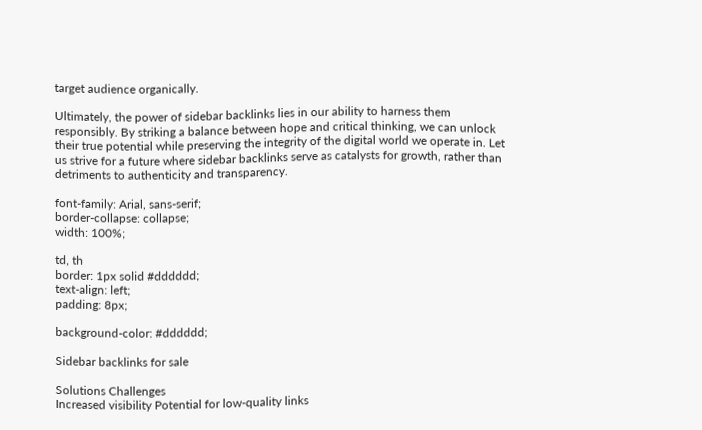target audience organically.

Ultimately, the power of sidebar backlinks lies in our ability to harness them responsibly. By striking a balance between hope and critical thinking, we can unlock their true potential while preserving the integrity of the digital world we operate in. Let us strive for a future where sidebar backlinks serve as catalysts for growth, rather than detriments to authenticity and transparency.

font-family: Arial, sans-serif;
border-collapse: collapse;
width: 100%;

td, th
border: 1px solid #dddddd;
text-align: left;
padding: 8px;

background-color: #dddddd;

Sidebar backlinks for sale

Solutions Challenges
Increased visibility Potential for low-quality links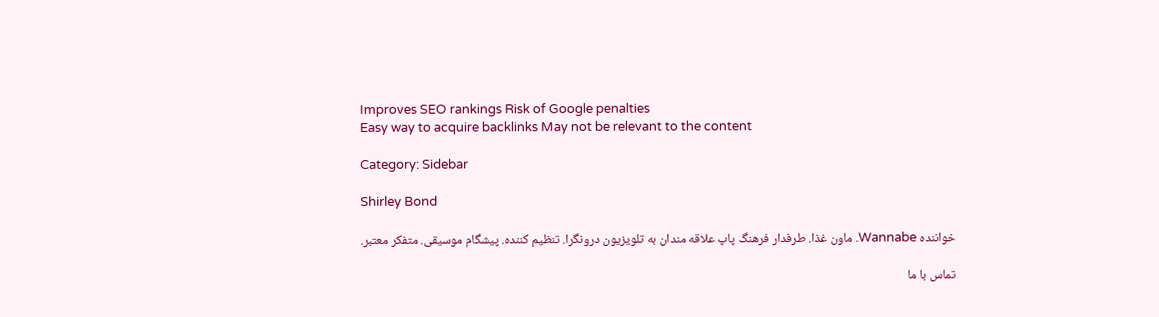Improves SEO rankings Risk of Google penalties
Easy way to acquire backlinks May not be relevant to the content

Category: Sidebar

Shirley Bond

خواننده Wannabe. ماون غذا. طرفدار فرهنگ پاپ علاقه مندان به تلویزیون درونگرا. تنظیم کننده. پیشگام موسیقی. متفکر معتبر.

تماس با ما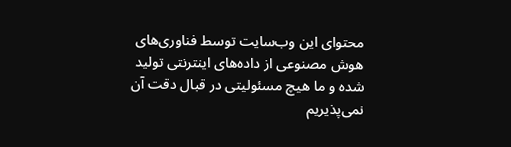محتوای این وب‌سایت توسط فناوری‌های هوش مصنوعی از داده‌های اینترنتی تولید شده و ما هیچ مسئولیتی در قبال دقت آن نمی‌پذیریم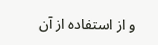و از استفاده از آن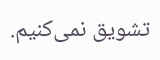تشویق نمی‌کنیم.